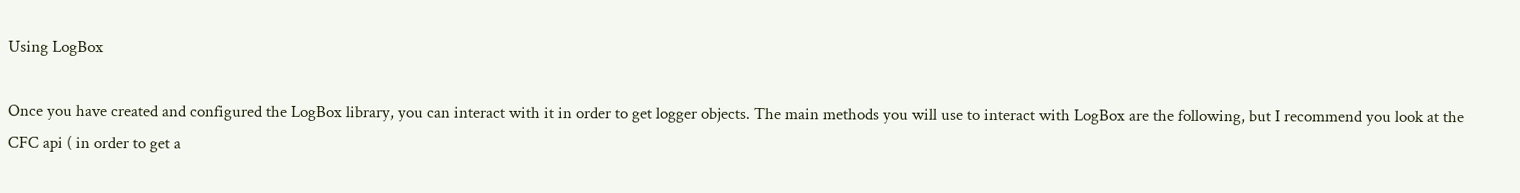Using LogBox

Once you have created and configured the LogBox library, you can interact with it in order to get logger objects. The main methods you will use to interact with LogBox are the following, but I recommend you look at the CFC api ( in order to get a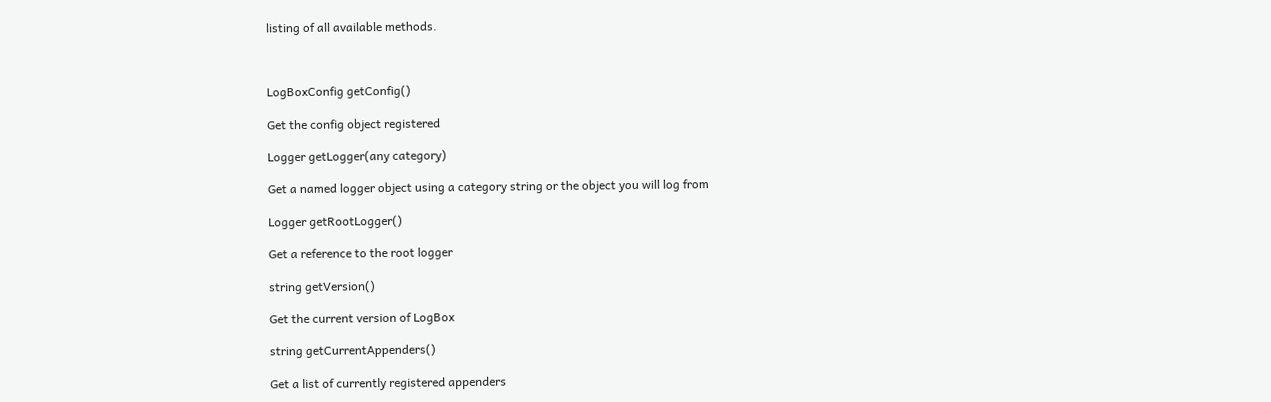listing of all available methods.



LogBoxConfig getConfig()

Get the config object registered

Logger getLogger(any category)

Get a named logger object using a category string or the object you will log from

Logger getRootLogger()

Get a reference to the root logger

string getVersion()

Get the current version of LogBox

string getCurrentAppenders()

Get a list of currently registered appenders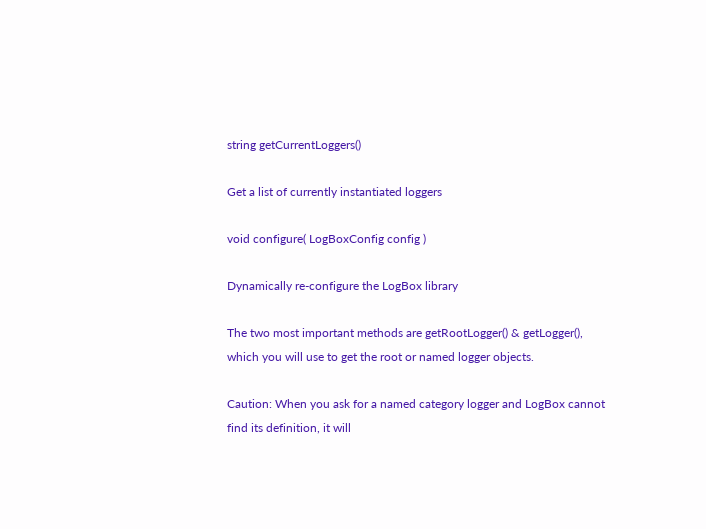string getCurrentLoggers()

Get a list of currently instantiated loggers

void configure( LogBoxConfig config )

Dynamically re-configure the LogBox library

The two most important methods are getRootLogger() & getLogger(), which you will use to get the root or named logger objects.

Caution: When you ask for a named category logger and LogBox cannot find its definition, it will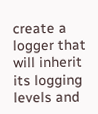create a logger that will inherit its logging levels and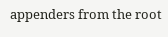appenders from the root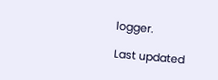logger.

Last updated